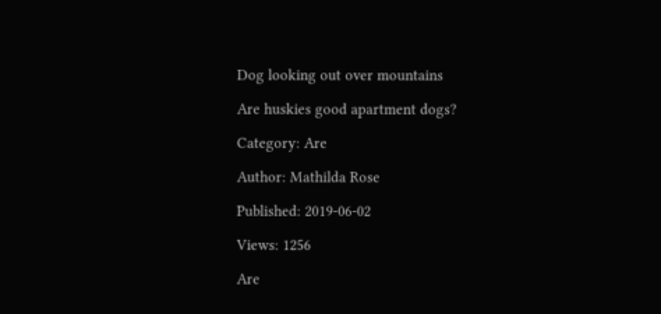Dog looking out over mountains

Are huskies good apartment dogs?

Category: Are

Author: Mathilda Rose

Published: 2019-06-02

Views: 1256

Are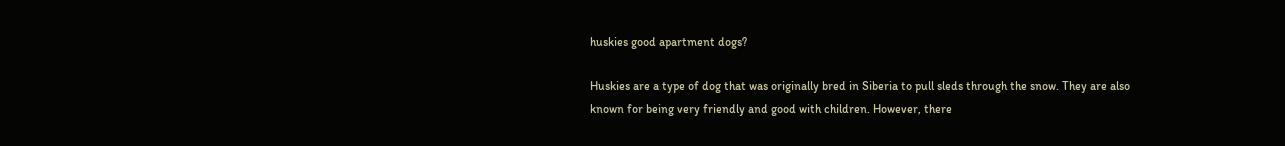huskies good apartment dogs?

Huskies are a type of dog that was originally bred in Siberia to pull sleds through the snow. They are also known for being very friendly and good with children. However, there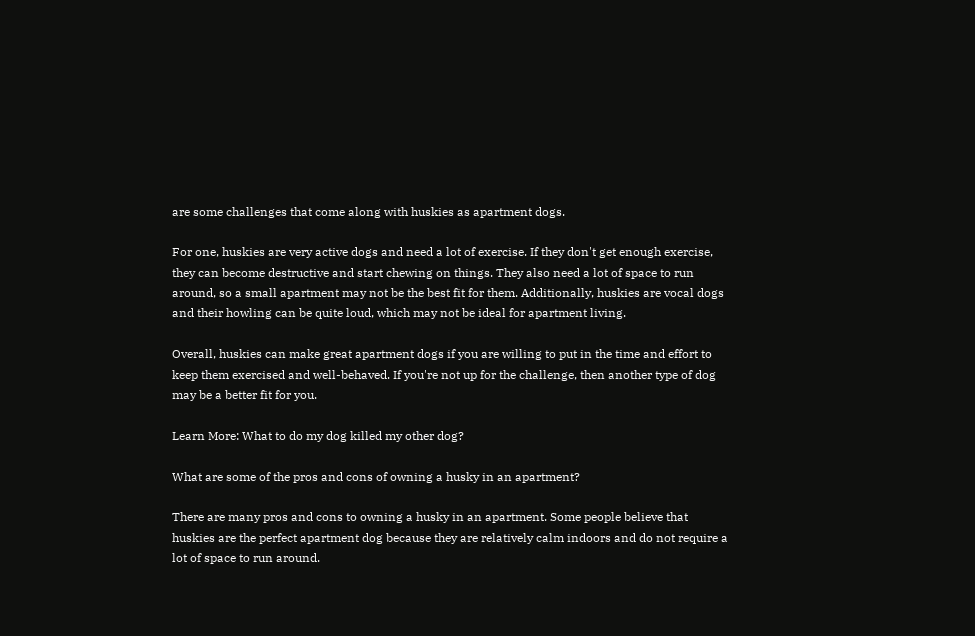are some challenges that come along with huskies as apartment dogs.

For one, huskies are very active dogs and need a lot of exercise. If they don't get enough exercise, they can become destructive and start chewing on things. They also need a lot of space to run around, so a small apartment may not be the best fit for them. Additionally, huskies are vocal dogs and their howling can be quite loud, which may not be ideal for apartment living.

Overall, huskies can make great apartment dogs if you are willing to put in the time and effort to keep them exercised and well-behaved. If you're not up for the challenge, then another type of dog may be a better fit for you.

Learn More: What to do my dog killed my other dog?

What are some of the pros and cons of owning a husky in an apartment?

There are many pros and cons to owning a husky in an apartment. Some people believe that huskies are the perfect apartment dog because they are relatively calm indoors and do not require a lot of space to run around.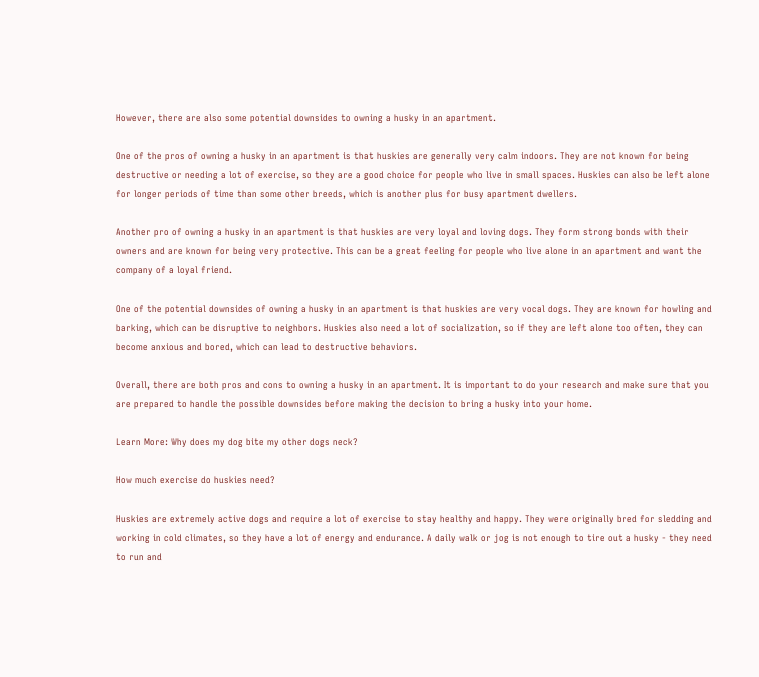However, there are also some potential downsides to owning a husky in an apartment.

One of the pros of owning a husky in an apartment is that huskies are generally very calm indoors. They are not known for being destructive or needing a lot of exercise, so they are a good choice for people who live in small spaces. Huskies can also be left alone for longer periods of time than some other breeds, which is another plus for busy apartment dwellers.

Another pro of owning a husky in an apartment is that huskies are very loyal and loving dogs. They form strong bonds with their owners and are known for being very protective. This can be a great feeling for people who live alone in an apartment and want the company of a loyal friend.

One of the potential downsides of owning a husky in an apartment is that huskies are very vocal dogs. They are known for howling and barking, which can be disruptive to neighbors. Huskies also need a lot of socialization, so if they are left alone too often, they can become anxious and bored, which can lead to destructive behaviors.

Overall, there are both pros and cons to owning a husky in an apartment. It is important to do your research and make sure that you are prepared to handle the possible downsides before making the decision to bring a husky into your home.

Learn More: Why does my dog bite my other dogs neck?

How much exercise do huskies need?

Huskies are extremely active dogs and require a lot of exercise to stay healthy and happy. They were originally bred for sledding and working in cold climates, so they have a lot of energy and endurance. A daily walk or jog is not enough to tire out a husky - they need to run and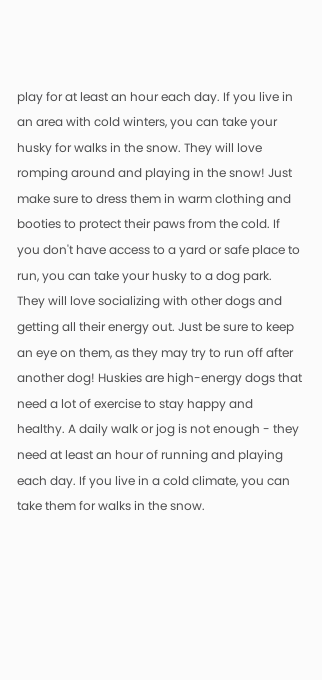play for at least an hour each day. If you live in an area with cold winters, you can take your husky for walks in the snow. They will love romping around and playing in the snow! Just make sure to dress them in warm clothing and booties to protect their paws from the cold. If you don't have access to a yard or safe place to run, you can take your husky to a dog park. They will love socializing with other dogs and getting all their energy out. Just be sure to keep an eye on them, as they may try to run off after another dog! Huskies are high-energy dogs that need a lot of exercise to stay happy and healthy. A daily walk or jog is not enough - they need at least an hour of running and playing each day. If you live in a cold climate, you can take them for walks in the snow.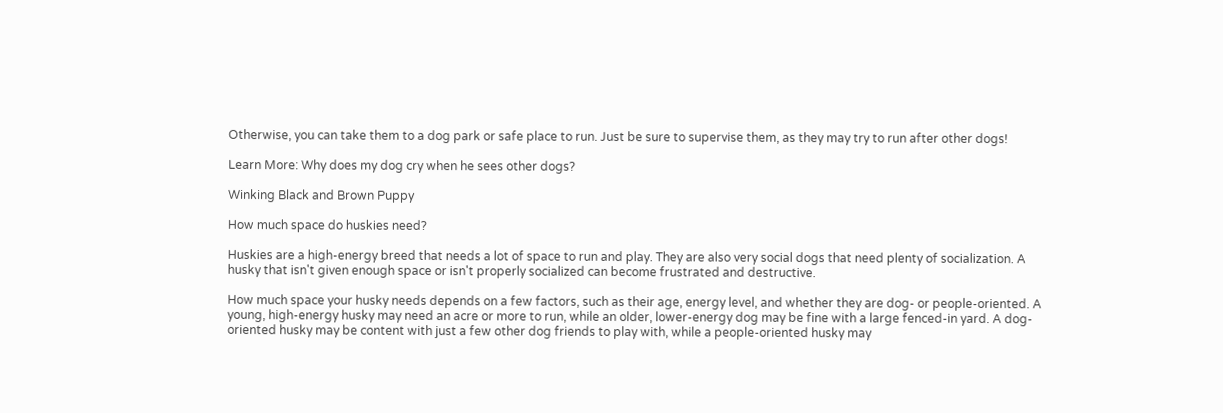Otherwise, you can take them to a dog park or safe place to run. Just be sure to supervise them, as they may try to run after other dogs!

Learn More: Why does my dog cry when he sees other dogs?

Winking Black and Brown Puppy

How much space do huskies need?

Huskies are a high-energy breed that needs a lot of space to run and play. They are also very social dogs that need plenty of socialization. A husky that isn't given enough space or isn't properly socialized can become frustrated and destructive.

How much space your husky needs depends on a few factors, such as their age, energy level, and whether they are dog- or people-oriented. A young, high-energy husky may need an acre or more to run, while an older, lower-energy dog may be fine with a large fenced-in yard. A dog-oriented husky may be content with just a few other dog friends to play with, while a people-oriented husky may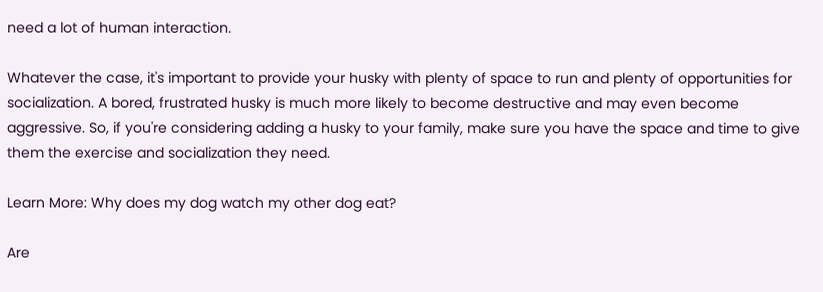need a lot of human interaction.

Whatever the case, it's important to provide your husky with plenty of space to run and plenty of opportunities for socialization. A bored, frustrated husky is much more likely to become destructive and may even become aggressive. So, if you're considering adding a husky to your family, make sure you have the space and time to give them the exercise and socialization they need.

Learn More: Why does my dog watch my other dog eat?

Are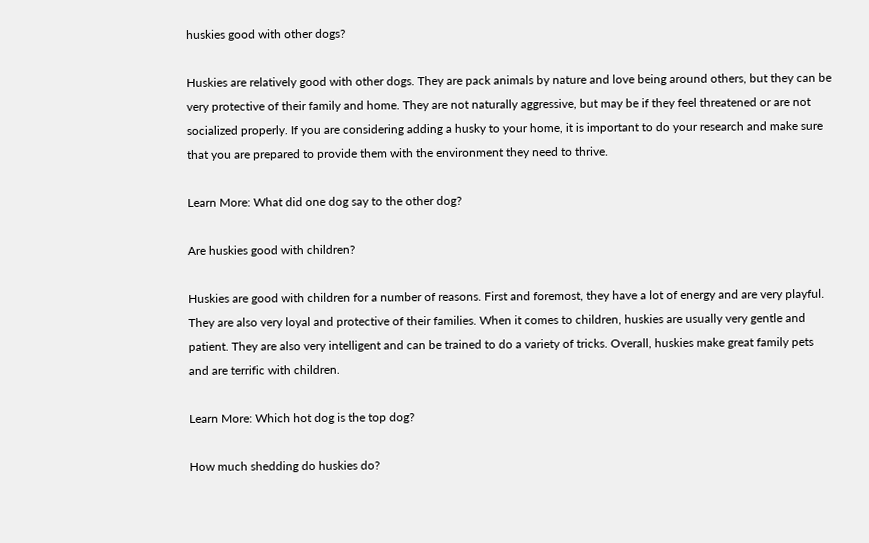huskies good with other dogs?

Huskies are relatively good with other dogs. They are pack animals by nature and love being around others, but they can be very protective of their family and home. They are not naturally aggressive, but may be if they feel threatened or are not socialized properly. If you are considering adding a husky to your home, it is important to do your research and make sure that you are prepared to provide them with the environment they need to thrive.

Learn More: What did one dog say to the other dog?

Are huskies good with children?

Huskies are good with children for a number of reasons. First and foremost, they have a lot of energy and are very playful. They are also very loyal and protective of their families. When it comes to children, huskies are usually very gentle and patient. They are also very intelligent and can be trained to do a variety of tricks. Overall, huskies make great family pets and are terrific with children.

Learn More: Which hot dog is the top dog?

How much shedding do huskies do?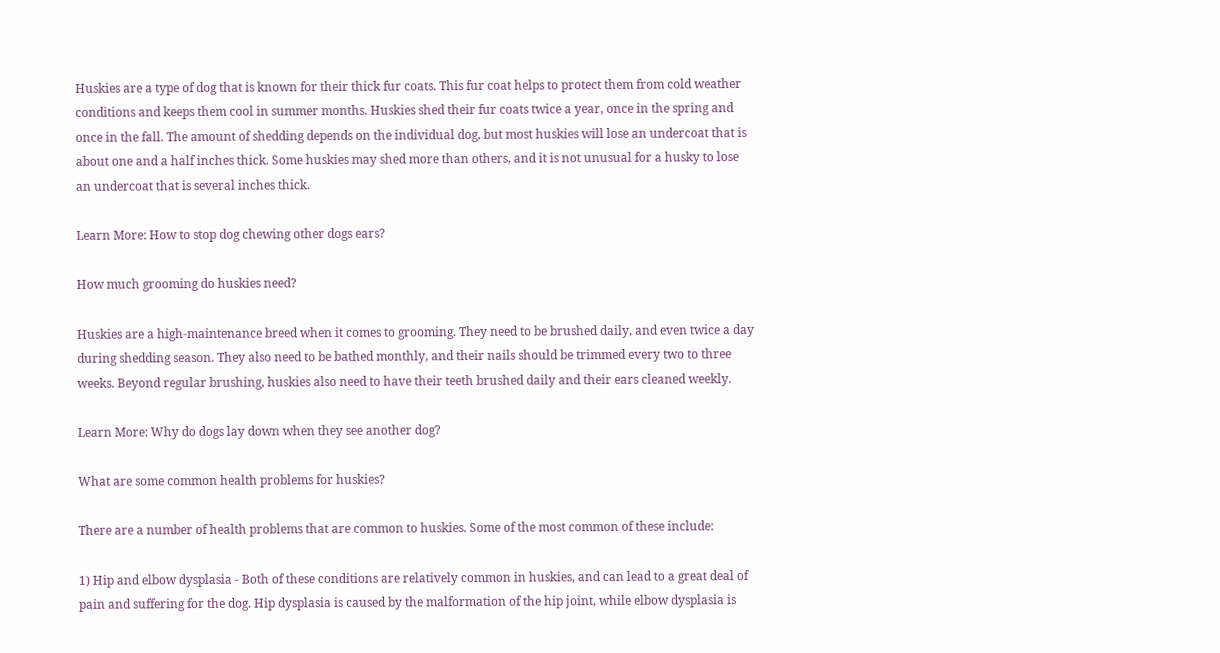Huskies are a type of dog that is known for their thick fur coats. This fur coat helps to protect them from cold weather conditions and keeps them cool in summer months. Huskies shed their fur coats twice a year, once in the spring and once in the fall. The amount of shedding depends on the individual dog, but most huskies will lose an undercoat that is about one and a half inches thick. Some huskies may shed more than others, and it is not unusual for a husky to lose an undercoat that is several inches thick.

Learn More: How to stop dog chewing other dogs ears?

How much grooming do huskies need?

Huskies are a high-maintenance breed when it comes to grooming. They need to be brushed daily, and even twice a day during shedding season. They also need to be bathed monthly, and their nails should be trimmed every two to three weeks. Beyond regular brushing, huskies also need to have their teeth brushed daily and their ears cleaned weekly.

Learn More: Why do dogs lay down when they see another dog?

What are some common health problems for huskies?

There are a number of health problems that are common to huskies. Some of the most common of these include:

1) Hip and elbow dysplasia - Both of these conditions are relatively common in huskies, and can lead to a great deal of pain and suffering for the dog. Hip dysplasia is caused by the malformation of the hip joint, while elbow dysplasia is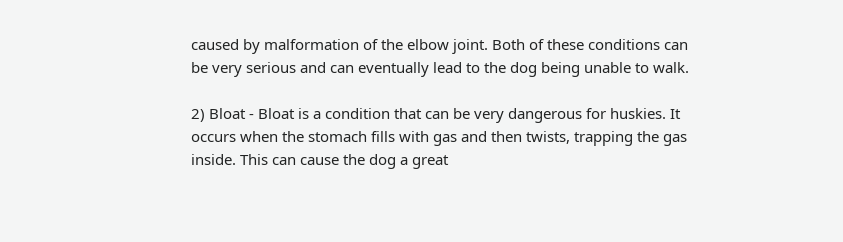caused by malformation of the elbow joint. Both of these conditions can be very serious and can eventually lead to the dog being unable to walk.

2) Bloat - Bloat is a condition that can be very dangerous for huskies. It occurs when the stomach fills with gas and then twists, trapping the gas inside. This can cause the dog a great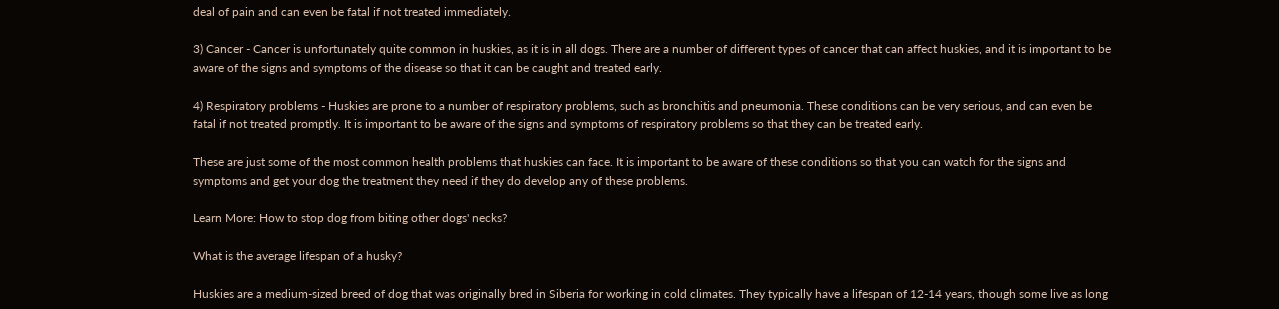deal of pain and can even be fatal if not treated immediately.

3) Cancer - Cancer is unfortunately quite common in huskies, as it is in all dogs. There are a number of different types of cancer that can affect huskies, and it is important to be aware of the signs and symptoms of the disease so that it can be caught and treated early.

4) Respiratory problems - Huskies are prone to a number of respiratory problems, such as bronchitis and pneumonia. These conditions can be very serious, and can even be fatal if not treated promptly. It is important to be aware of the signs and symptoms of respiratory problems so that they can be treated early.

These are just some of the most common health problems that huskies can face. It is important to be aware of these conditions so that you can watch for the signs and symptoms and get your dog the treatment they need if they do develop any of these problems.

Learn More: How to stop dog from biting other dogs' necks?

What is the average lifespan of a husky?

Huskies are a medium-sized breed of dog that was originally bred in Siberia for working in cold climates. They typically have a lifespan of 12-14 years, though some live as long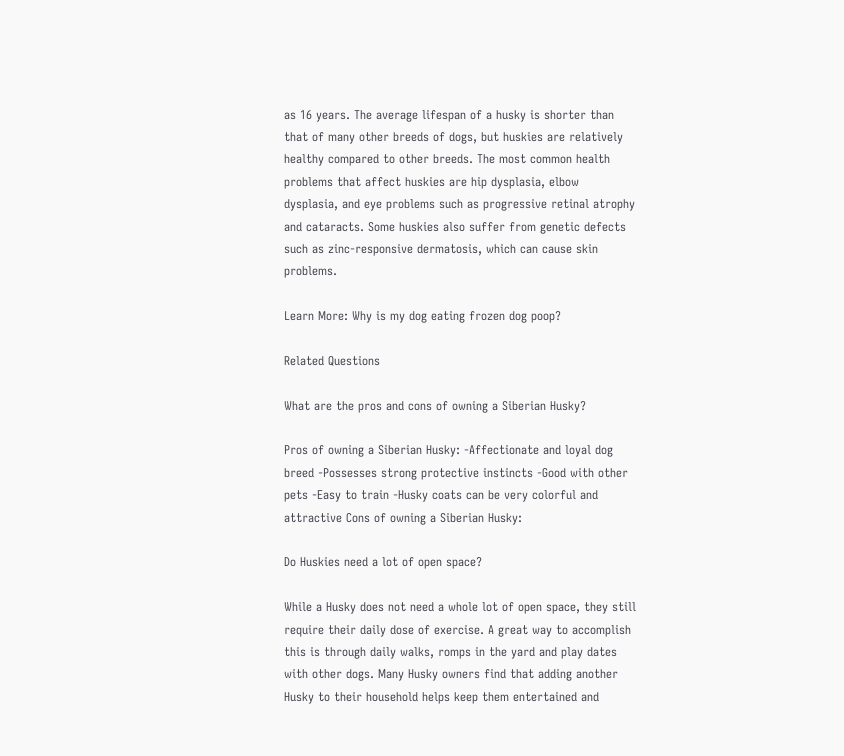as 16 years. The average lifespan of a husky is shorter than that of many other breeds of dogs, but huskies are relatively healthy compared to other breeds. The most common health problems that affect huskies are hip dysplasia, elbow dysplasia, and eye problems such as progressive retinal atrophy and cataracts. Some huskies also suffer from genetic defects such as zinc-responsive dermatosis, which can cause skin problems.

Learn More: Why is my dog eating frozen dog poop?

Related Questions

What are the pros and cons of owning a Siberian Husky?

Pros of owning a Siberian Husky: -Affectionate and loyal dog breed -Possesses strong protective instincts -Good with other pets -Easy to train -Husky coats can be very colorful and attractive Cons of owning a Siberian Husky:

Do Huskies need a lot of open space?

While a Husky does not need a whole lot of open space, they still require their daily dose of exercise. A great way to accomplish this is through daily walks, romps in the yard and play dates with other dogs. Many Husky owners find that adding another Husky to their household helps keep them entertained and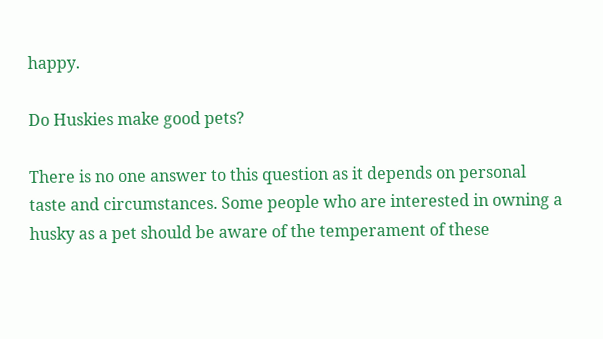happy.

Do Huskies make good pets?

There is no one answer to this question as it depends on personal taste and circumstances. Some people who are interested in owning a husky as a pet should be aware of the temperament of these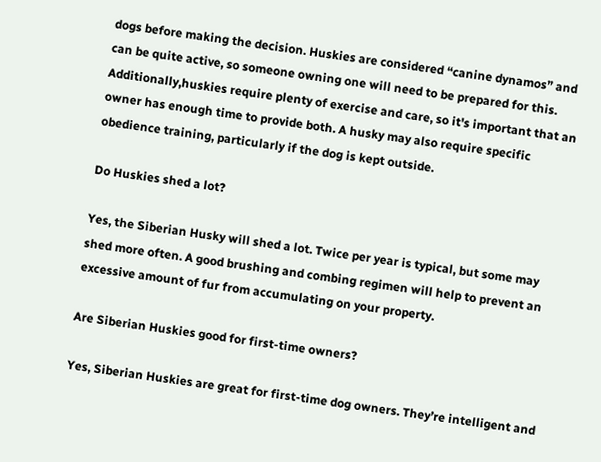dogs before making the decision. Huskies are considered “canine dynamos” and can be quite active, so someone owning one will need to be prepared for this. Additionally,huskies require plenty of exercise and care, so it's important that an owner has enough time to provide both. A husky may also require specific obedience training, particularly if the dog is kept outside.

Do Huskies shed a lot?

Yes, the Siberian Husky will shed a lot. Twice per year is typical, but some may shed more often. A good brushing and combing regimen will help to prevent an excessive amount of fur from accumulating on your property.

Are Siberian Huskies good for first-time owners?

Yes, Siberian Huskies are great for first-time dog owners. They’re intelligent and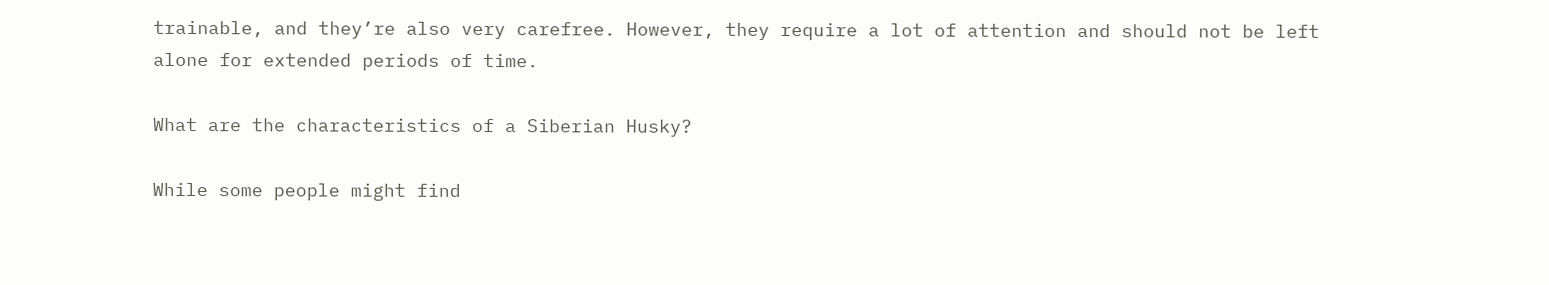trainable, and they’re also very carefree. However, they require a lot of attention and should not be left alone for extended periods of time.

What are the characteristics of a Siberian Husky?

While some people might find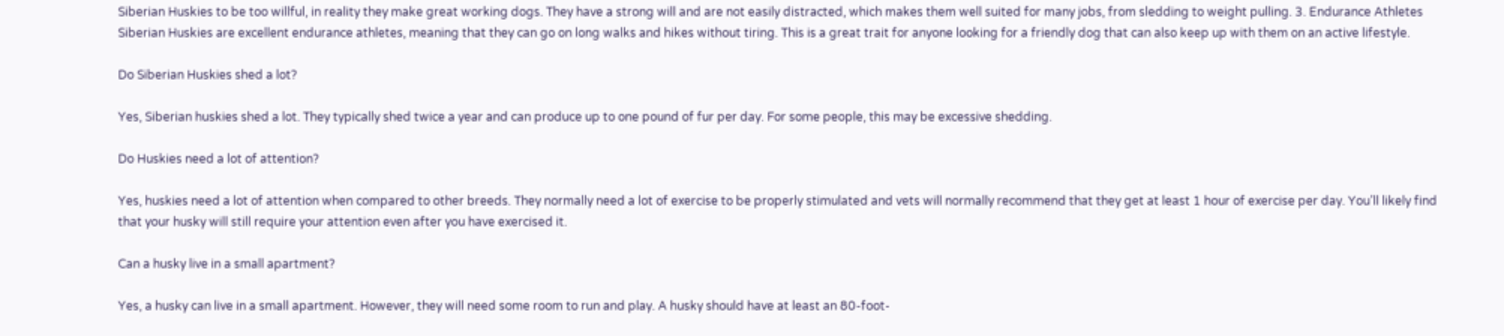Siberian Huskies to be too willful, in reality they make great working dogs. They have a strong will and are not easily distracted, which makes them well suited for many jobs, from sledding to weight pulling. 3. Endurance Athletes Siberian Huskies are excellent endurance athletes, meaning that they can go on long walks and hikes without tiring. This is a great trait for anyone looking for a friendly dog that can also keep up with them on an active lifestyle.

Do Siberian Huskies shed a lot?

Yes, Siberian huskies shed a lot. They typically shed twice a year and can produce up to one pound of fur per day. For some people, this may be excessive shedding.

Do Huskies need a lot of attention?

Yes, huskies need a lot of attention when compared to other breeds. They normally need a lot of exercise to be properly stimulated and vets will normally recommend that they get at least 1 hour of exercise per day. You’ll likely find that your husky will still require your attention even after you have exercised it.

Can a husky live in a small apartment?

Yes, a husky can live in a small apartment. However, they will need some room to run and play. A husky should have at least an 80-foot-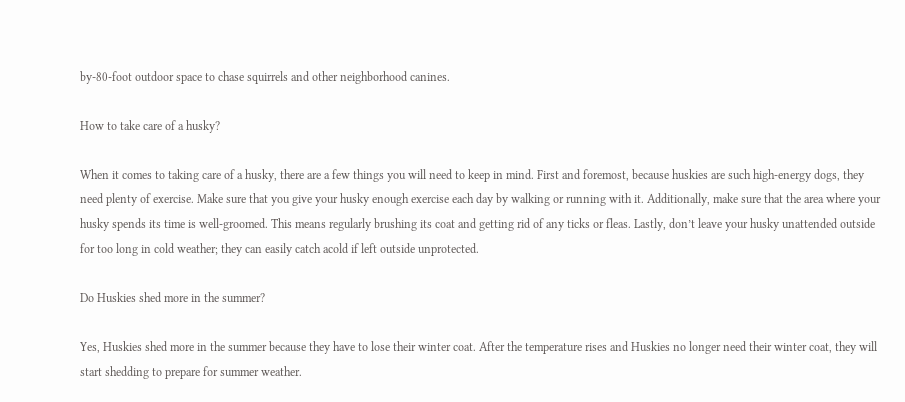by-80-foot outdoor space to chase squirrels and other neighborhood canines.

How to take care of a husky?

When it comes to taking care of a husky, there are a few things you will need to keep in mind. First and foremost, because huskies are such high-energy dogs, they need plenty of exercise. Make sure that you give your husky enough exercise each day by walking or running with it. Additionally, make sure that the area where your husky spends its time is well-groomed. This means regularly brushing its coat and getting rid of any ticks or fleas. Lastly, don’t leave your husky unattended outside for too long in cold weather; they can easily catch acold if left outside unprotected.

Do Huskies shed more in the summer?

Yes, Huskies shed more in the summer because they have to lose their winter coat. After the temperature rises and Huskies no longer need their winter coat, they will start shedding to prepare for summer weather.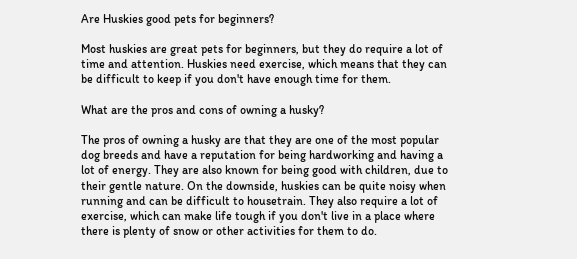Are Huskies good pets for beginners?

Most huskies are great pets for beginners, but they do require a lot of time and attention. Huskies need exercise, which means that they can be difficult to keep if you don't have enough time for them.

What are the pros and cons of owning a husky?

The pros of owning a husky are that they are one of the most popular dog breeds and have a reputation for being hardworking and having a lot of energy. They are also known for being good with children, due to their gentle nature. On the downside, huskies can be quite noisy when running and can be difficult to housetrain. They also require a lot of exercise, which can make life tough if you don't live in a place where there is plenty of snow or other activities for them to do.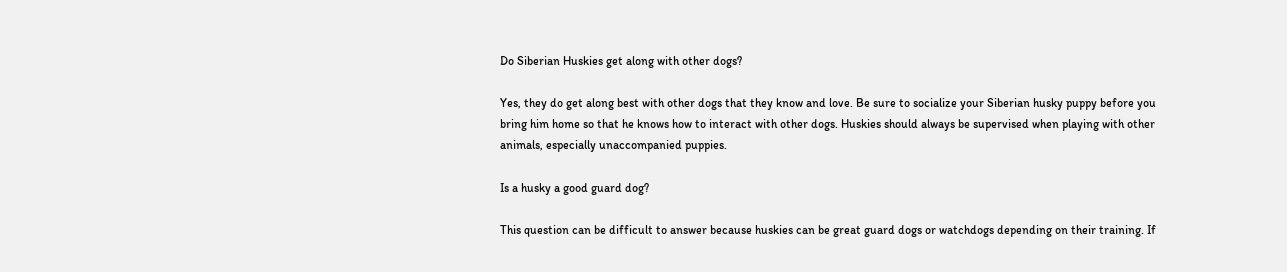Do Siberian Huskies get along with other dogs?

Yes, they do get along best with other dogs that they know and love. Be sure to socialize your Siberian husky puppy before you bring him home so that he knows how to interact with other dogs. Huskies should always be supervised when playing with other animals, especially unaccompanied puppies.

Is a husky a good guard dog?

This question can be difficult to answer because huskies can be great guard dogs or watchdogs depending on their training. If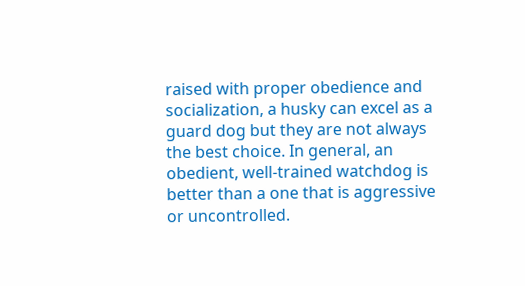raised with proper obedience and socialization, a husky can excel as a guard dog but they are not always the best choice. In general, an obedient, well-trained watchdog is better than a one that is aggressive or uncontrolled.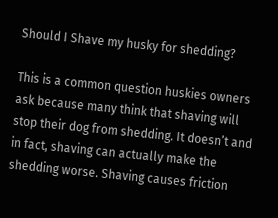Should I Shave my husky for shedding?

This is a common question huskies owners ask because many think that shaving will stop their dog from shedding. It doesn’t and in fact, shaving can actually make the shedding worse. Shaving causes friction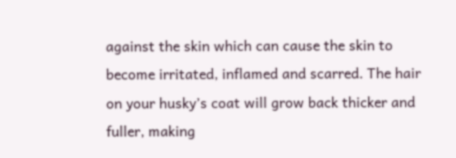against the skin which can cause the skin to become irritated, inflamed and scarred. The hair on your husky’s coat will grow back thicker and fuller, making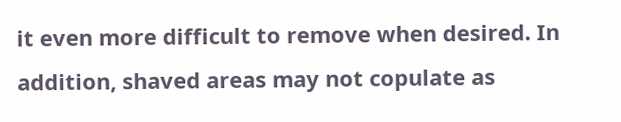it even more difficult to remove when desired. In addition, shaved areas may not copulate as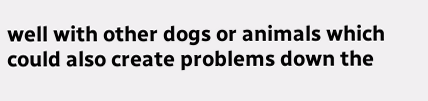well with other dogs or animals which could also create problems down the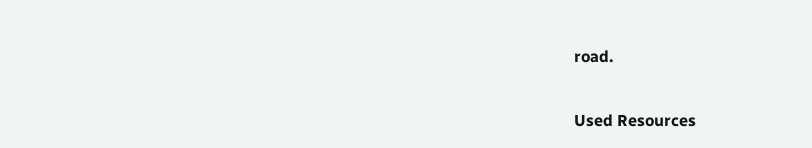road.

Used Resources